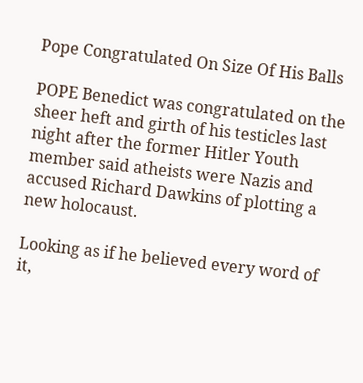Pope Congratulated On Size Of His Balls

POPE Benedict was congratulated on the sheer heft and girth of his testicles last night after the former Hitler Youth member said atheists were Nazis and accused Richard Dawkins of plotting a new holocaust.

Looking as if he believed every word of it,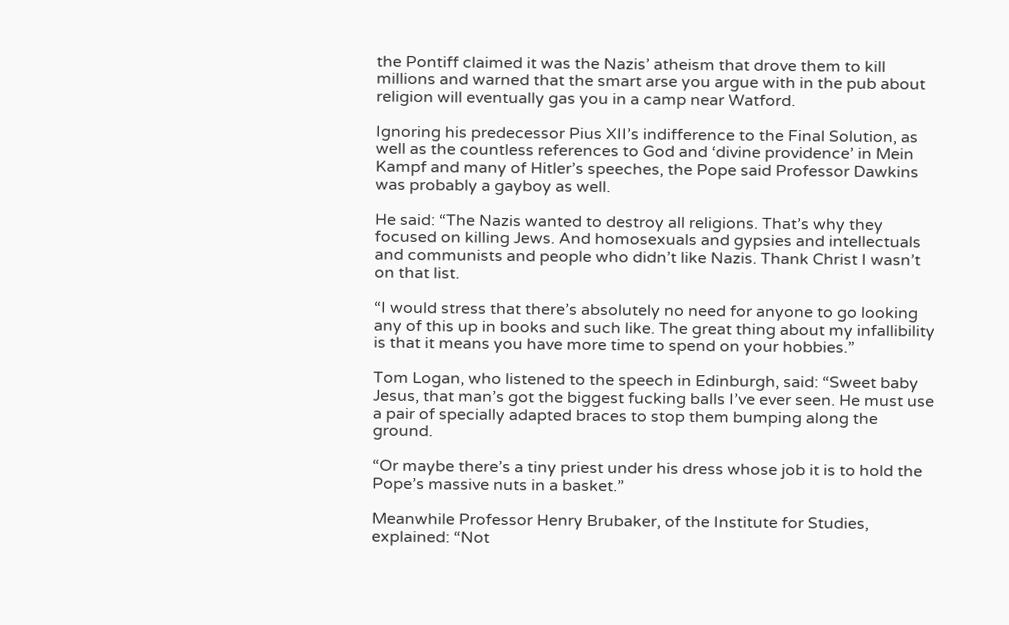the Pontiff claimed it was the Nazis’ atheism that drove them to kill millions and warned that the smart arse you argue with in the pub about religion will eventually gas you in a camp near Watford.

Ignoring his predecessor Pius XII’s indifference to the Final Solution, as well as the countless references to God and ‘divine providence’ in Mein Kampf and many of Hitler’s speeches, the Pope said Professor Dawkins was probably a gayboy as well.

He said: “The Nazis wanted to destroy all religions. That’s why they focused on killing Jews. And homosexuals and gypsies and intellectuals and communists and people who didn’t like Nazis. Thank Christ I wasn’t on that list.

“I would stress that there’s absolutely no need for anyone to go looking any of this up in books and such like. The great thing about my infallibility is that it means you have more time to spend on your hobbies.”

Tom Logan, who listened to the speech in Edinburgh, said: “Sweet baby Jesus, that man’s got the biggest fucking balls I’ve ever seen. He must use a pair of specially adapted braces to stop them bumping along the ground.

“Or maybe there’s a tiny priest under his dress whose job it is to hold the Pope’s massive nuts in a basket.”

Meanwhile Professor Henry Brubaker, of the Institute for Studies, explained: “Not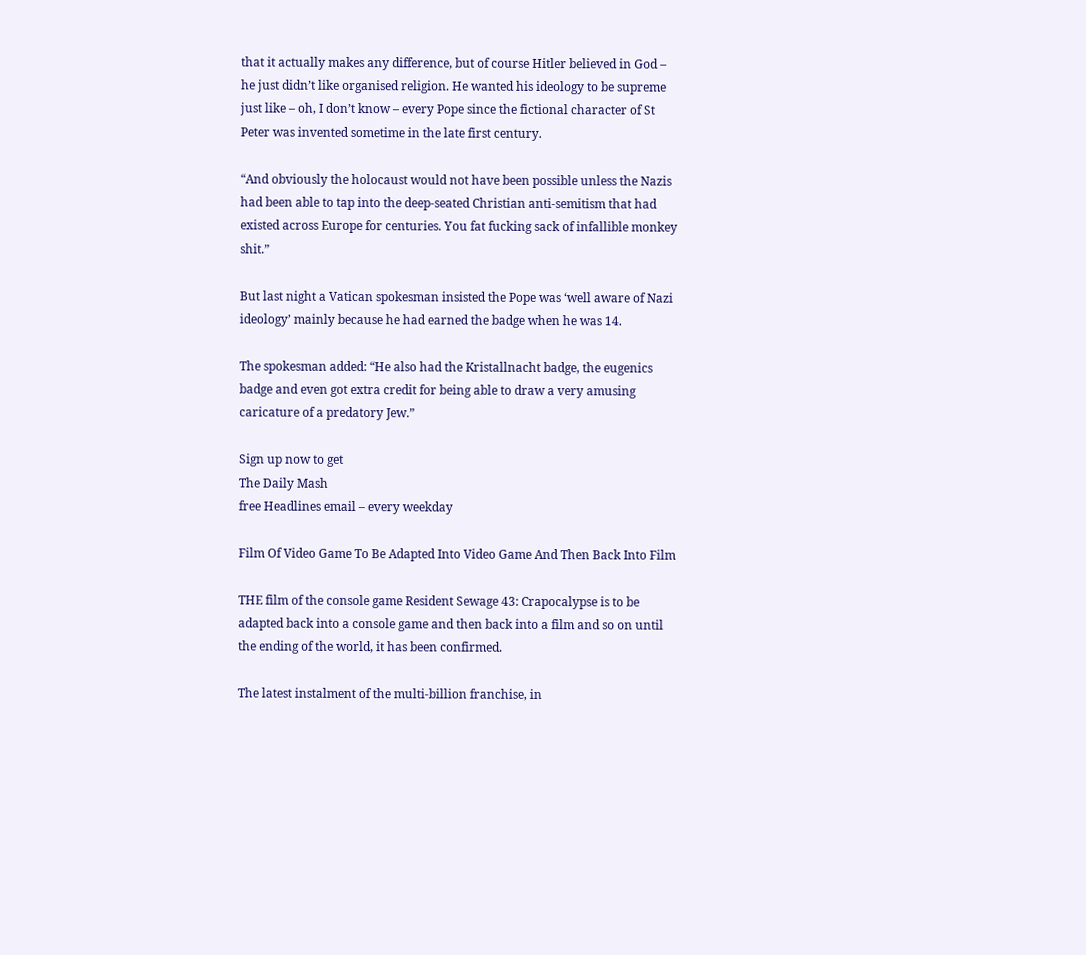that it actually makes any difference, but of course Hitler believed in God – he just didn’t like organised religion. He wanted his ideology to be supreme just like – oh, I don’t know – every Pope since the fictional character of St Peter was invented sometime in the late first century.

“And obviously the holocaust would not have been possible unless the Nazis had been able to tap into the deep-seated Christian anti-semitism that had existed across Europe for centuries. You fat fucking sack of infallible monkey shit.”

But last night a Vatican spokesman insisted the Pope was ‘well aware of Nazi ideology’ mainly because he had earned the badge when he was 14.

The spokesman added: “He also had the Kristallnacht badge, the eugenics badge and even got extra credit for being able to draw a very amusing caricature of a predatory Jew.”

Sign up now to get
The Daily Mash
free Headlines email – every weekday

Film Of Video Game To Be Adapted Into Video Game And Then Back Into Film

THE film of the console game Resident Sewage 43: Crapocalypse is to be adapted back into a console game and then back into a film and so on until the ending of the world, it has been confirmed.

The latest instalment of the multi-billion franchise, in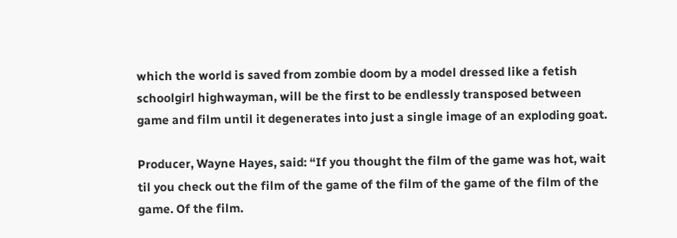which the world is saved from zombie doom by a model dressed like a fetish schoolgirl highwayman, will be the first to be endlessly transposed between game and film until it degenerates into just a single image of an exploding goat.

Producer, Wayne Hayes, said: “If you thought the film of the game was hot, wait til you check out the film of the game of the film of the game of the film of the game. Of the film.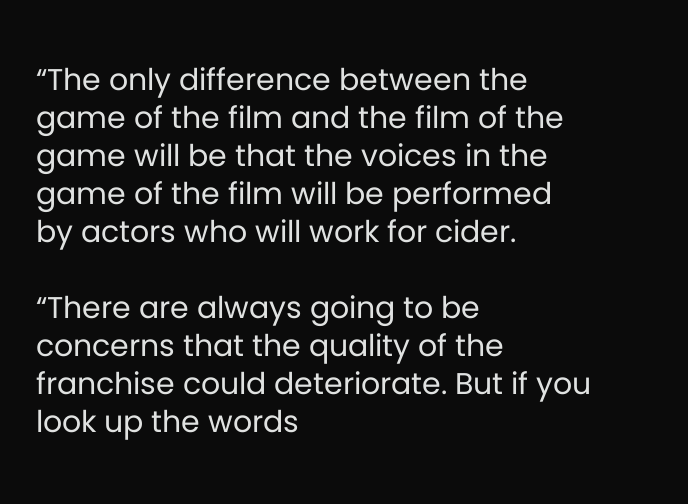“The only difference between the game of the film and the film of the game will be that the voices in the game of the film will be performed by actors who will work for cider.

“There are always going to be concerns that the quality of the franchise could deteriorate. But if you look up the words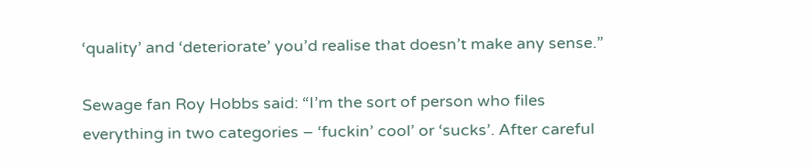‘quality’ and ‘deteriorate’ you’d realise that doesn’t make any sense.”

Sewage fan Roy Hobbs said: “I’m the sort of person who files
everything in two categories – ‘fuckin’ cool’ or ‘sucks’. After careful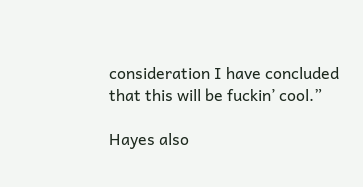consideration I have concluded that this will be fuckin’ cool.”

Hayes also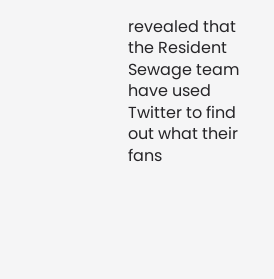revealed that the Resident Sewage team have used Twitter to find out what their fans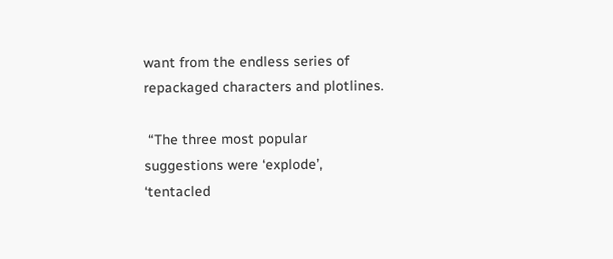want from the endless series of repackaged characters and plotlines.

 “The three most popular suggestions were ‘explode’, ‘tentacled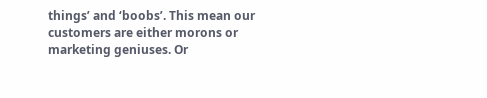things’ and ‘boobs’. This mean our customers are either morons or marketing geniuses. Or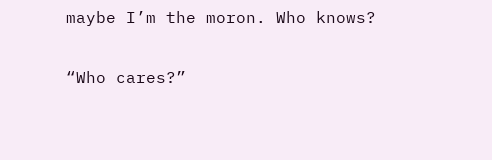maybe I’m the moron. Who knows?

“Who cares?”